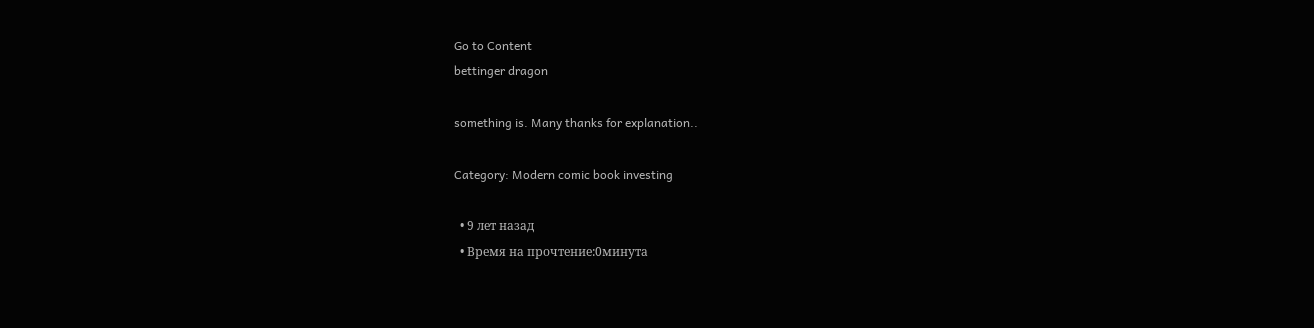Go to Content
bettinger dragon

something is. Many thanks for explanation..

Category: Modern comic book investing

  • 9 лет назад
  • Время на прочтение:0минута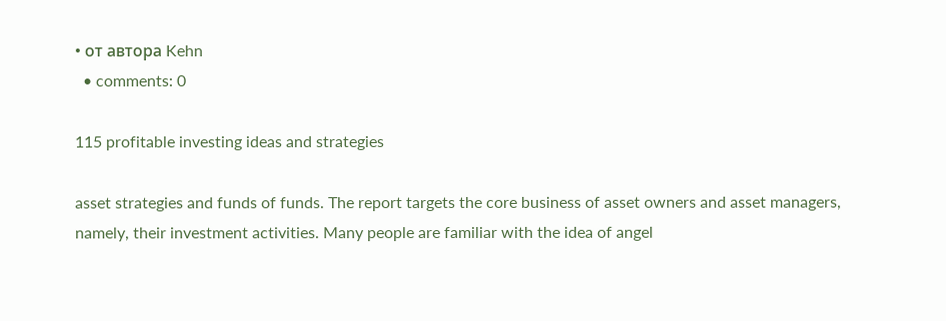• от автора Kehn
  • comments: 0

115 profitable investing ideas and strategies

asset strategies and funds of funds. The report targets the core business of asset owners and asset managers, namely, their investment activities. Many people are familiar with the idea of angel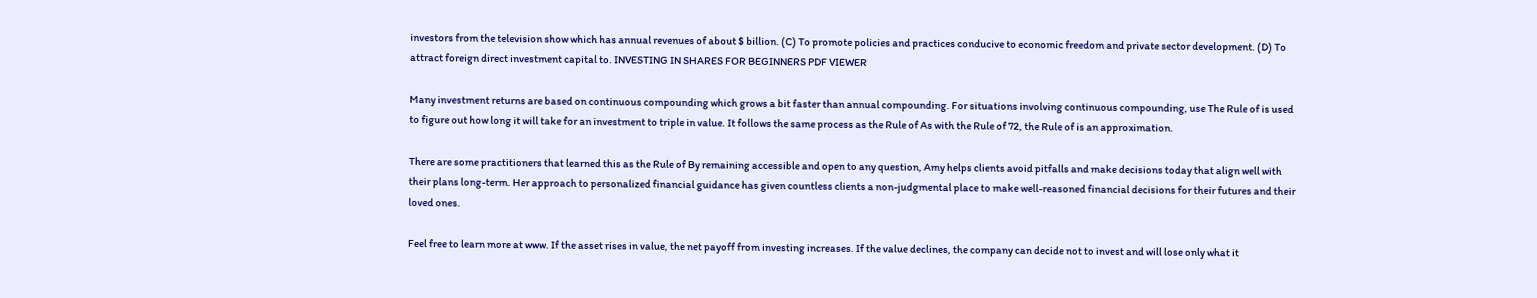investors from the television show which has annual revenues of about $ billion. (C) To promote policies and practices conducive to economic freedom and private sector development. (D) To attract foreign direct investment capital to. INVESTING IN SHARES FOR BEGINNERS PDF VIEWER

Many investment returns are based on continuous compounding which grows a bit faster than annual compounding. For situations involving continuous compounding, use The Rule of is used to figure out how long it will take for an investment to triple in value. It follows the same process as the Rule of As with the Rule of 72, the Rule of is an approximation.

There are some practitioners that learned this as the Rule of By remaining accessible and open to any question, Amy helps clients avoid pitfalls and make decisions today that align well with their plans long-term. Her approach to personalized financial guidance has given countless clients a non-judgmental place to make well-reasoned financial decisions for their futures and their loved ones.

Feel free to learn more at www. If the asset rises in value, the net payoff from investing increases. If the value declines, the company can decide not to invest and will lose only what it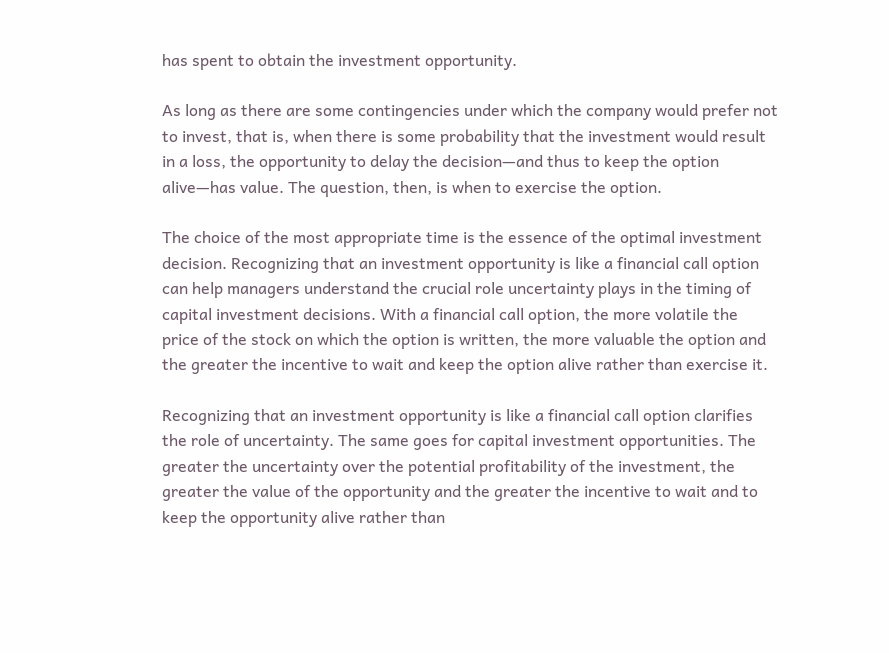has spent to obtain the investment opportunity.

As long as there are some contingencies under which the company would prefer not to invest, that is, when there is some probability that the investment would result in a loss, the opportunity to delay the decision—and thus to keep the option alive—has value. The question, then, is when to exercise the option.

The choice of the most appropriate time is the essence of the optimal investment decision. Recognizing that an investment opportunity is like a financial call option can help managers understand the crucial role uncertainty plays in the timing of capital investment decisions. With a financial call option, the more volatile the price of the stock on which the option is written, the more valuable the option and the greater the incentive to wait and keep the option alive rather than exercise it.

Recognizing that an investment opportunity is like a financial call option clarifies the role of uncertainty. The same goes for capital investment opportunities. The greater the uncertainty over the potential profitability of the investment, the greater the value of the opportunity and the greater the incentive to wait and to keep the opportunity alive rather than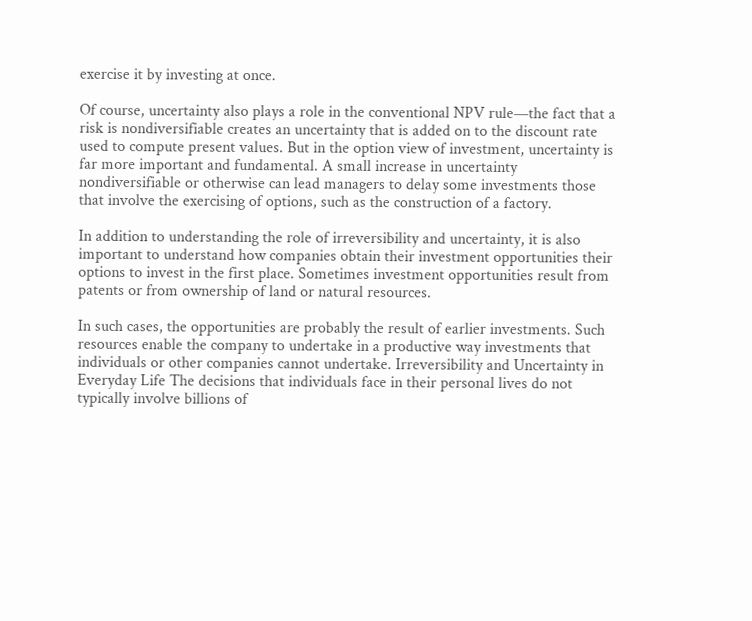exercise it by investing at once.

Of course, uncertainty also plays a role in the conventional NPV rule—the fact that a risk is nondiversifiable creates an uncertainty that is added on to the discount rate used to compute present values. But in the option view of investment, uncertainty is far more important and fundamental. A small increase in uncertainty nondiversifiable or otherwise can lead managers to delay some investments those that involve the exercising of options, such as the construction of a factory.

In addition to understanding the role of irreversibility and uncertainty, it is also important to understand how companies obtain their investment opportunities their options to invest in the first place. Sometimes investment opportunities result from patents or from ownership of land or natural resources.

In such cases, the opportunities are probably the result of earlier investments. Such resources enable the company to undertake in a productive way investments that individuals or other companies cannot undertake. Irreversibility and Uncertainty in Everyday Life The decisions that individuals face in their personal lives do not typically involve billions of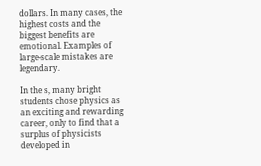dollars. In many cases, the highest costs and the biggest benefits are emotional. Examples of large-scale mistakes are legendary.

In the s, many bright students chose physics as an exciting and rewarding career, only to find that a surplus of physicists developed in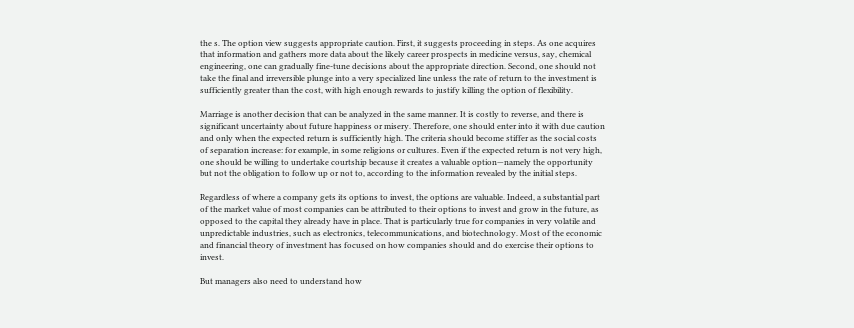the s. The option view suggests appropriate caution. First, it suggests proceeding in steps. As one acquires that information and gathers more data about the likely career prospects in medicine versus, say, chemical engineering, one can gradually fine-tune decisions about the appropriate direction. Second, one should not take the final and irreversible plunge into a very specialized line unless the rate of return to the investment is sufficiently greater than the cost, with high enough rewards to justify killing the option of flexibility.

Marriage is another decision that can be analyzed in the same manner. It is costly to reverse, and there is significant uncertainty about future happiness or misery. Therefore, one should enter into it with due caution and only when the expected return is sufficiently high. The criteria should become stiffer as the social costs of separation increase: for example, in some religions or cultures. Even if the expected return is not very high, one should be willing to undertake courtship because it creates a valuable option—namely the opportunity but not the obligation to follow up or not to, according to the information revealed by the initial steps.

Regardless of where a company gets its options to invest, the options are valuable. Indeed, a substantial part of the market value of most companies can be attributed to their options to invest and grow in the future, as opposed to the capital they already have in place. That is particularly true for companies in very volatile and unpredictable industries, such as electronics, telecommunications, and biotechnology. Most of the economic and financial theory of investment has focused on how companies should and do exercise their options to invest.

But managers also need to understand how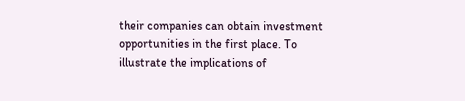their companies can obtain investment opportunities in the first place. To illustrate the implications of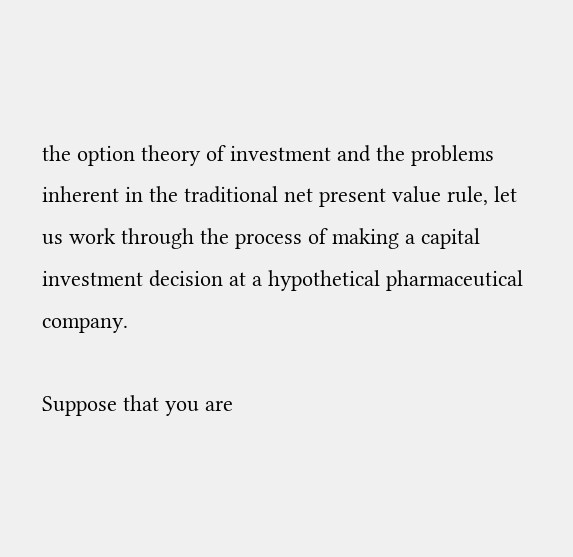the option theory of investment and the problems inherent in the traditional net present value rule, let us work through the process of making a capital investment decision at a hypothetical pharmaceutical company.

Suppose that you are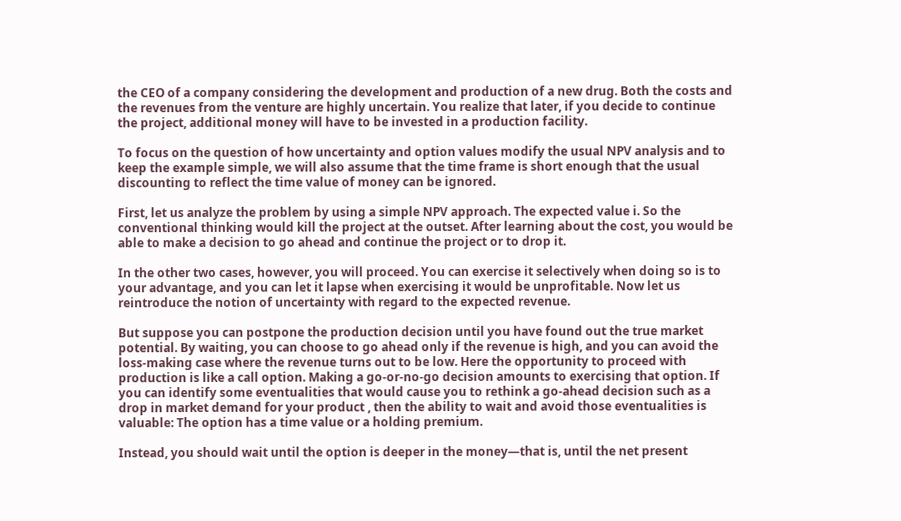the CEO of a company considering the development and production of a new drug. Both the costs and the revenues from the venture are highly uncertain. You realize that later, if you decide to continue the project, additional money will have to be invested in a production facility.

To focus on the question of how uncertainty and option values modify the usual NPV analysis and to keep the example simple, we will also assume that the time frame is short enough that the usual discounting to reflect the time value of money can be ignored.

First, let us analyze the problem by using a simple NPV approach. The expected value i. So the conventional thinking would kill the project at the outset. After learning about the cost, you would be able to make a decision to go ahead and continue the project or to drop it.

In the other two cases, however, you will proceed. You can exercise it selectively when doing so is to your advantage, and you can let it lapse when exercising it would be unprofitable. Now let us reintroduce the notion of uncertainty with regard to the expected revenue.

But suppose you can postpone the production decision until you have found out the true market potential. By waiting, you can choose to go ahead only if the revenue is high, and you can avoid the loss-making case where the revenue turns out to be low. Here the opportunity to proceed with production is like a call option. Making a go-or-no-go decision amounts to exercising that option. If you can identify some eventualities that would cause you to rethink a go-ahead decision such as a drop in market demand for your product , then the ability to wait and avoid those eventualities is valuable: The option has a time value or a holding premium.

Instead, you should wait until the option is deeper in the money—that is, until the net present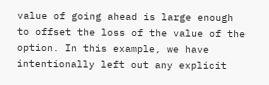value of going ahead is large enough to offset the loss of the value of the option. In this example, we have intentionally left out any explicit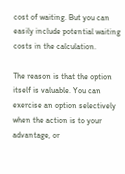cost of waiting. But you can easily include potential waiting costs in the calculation.

The reason is that the option itself is valuable. You can exercise an option selectively when the action is to your advantage, or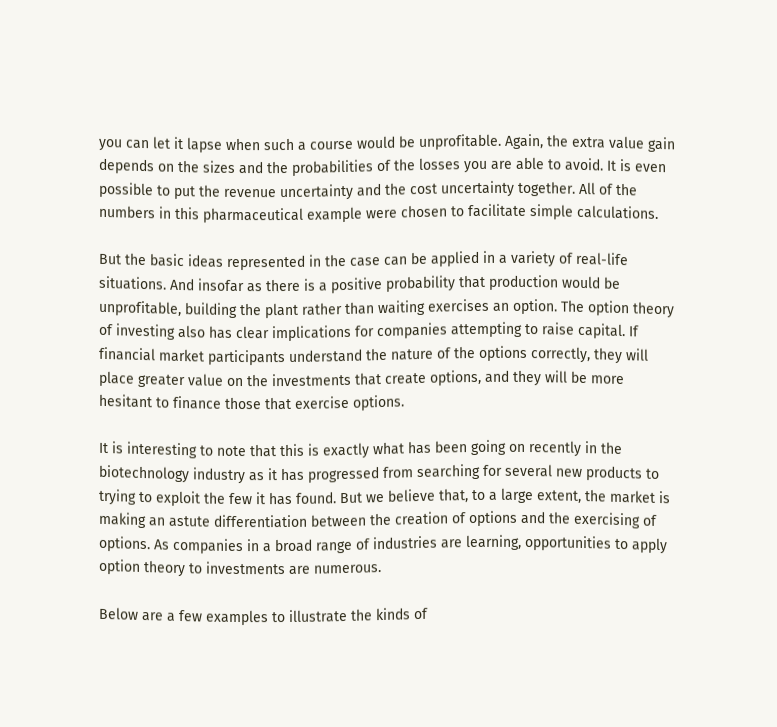you can let it lapse when such a course would be unprofitable. Again, the extra value gain depends on the sizes and the probabilities of the losses you are able to avoid. It is even possible to put the revenue uncertainty and the cost uncertainty together. All of the numbers in this pharmaceutical example were chosen to facilitate simple calculations.

But the basic ideas represented in the case can be applied in a variety of real-life situations. And insofar as there is a positive probability that production would be unprofitable, building the plant rather than waiting exercises an option. The option theory of investing also has clear implications for companies attempting to raise capital. If financial market participants understand the nature of the options correctly, they will place greater value on the investments that create options, and they will be more hesitant to finance those that exercise options.

It is interesting to note that this is exactly what has been going on recently in the biotechnology industry as it has progressed from searching for several new products to trying to exploit the few it has found. But we believe that, to a large extent, the market is making an astute differentiation between the creation of options and the exercising of options. As companies in a broad range of industries are learning, opportunities to apply option theory to investments are numerous.

Below are a few examples to illustrate the kinds of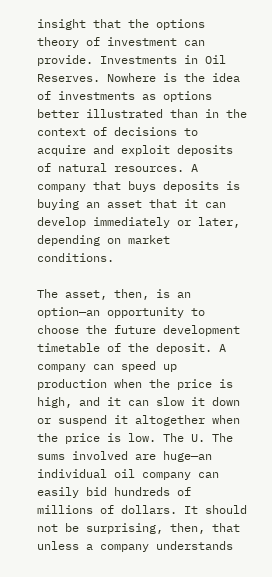insight that the options theory of investment can provide. Investments in Oil Reserves. Nowhere is the idea of investments as options better illustrated than in the context of decisions to acquire and exploit deposits of natural resources. A company that buys deposits is buying an asset that it can develop immediately or later, depending on market conditions.

The asset, then, is an option—an opportunity to choose the future development timetable of the deposit. A company can speed up production when the price is high, and it can slow it down or suspend it altogether when the price is low. The U. The sums involved are huge—an individual oil company can easily bid hundreds of millions of dollars. It should not be surprising, then, that unless a company understands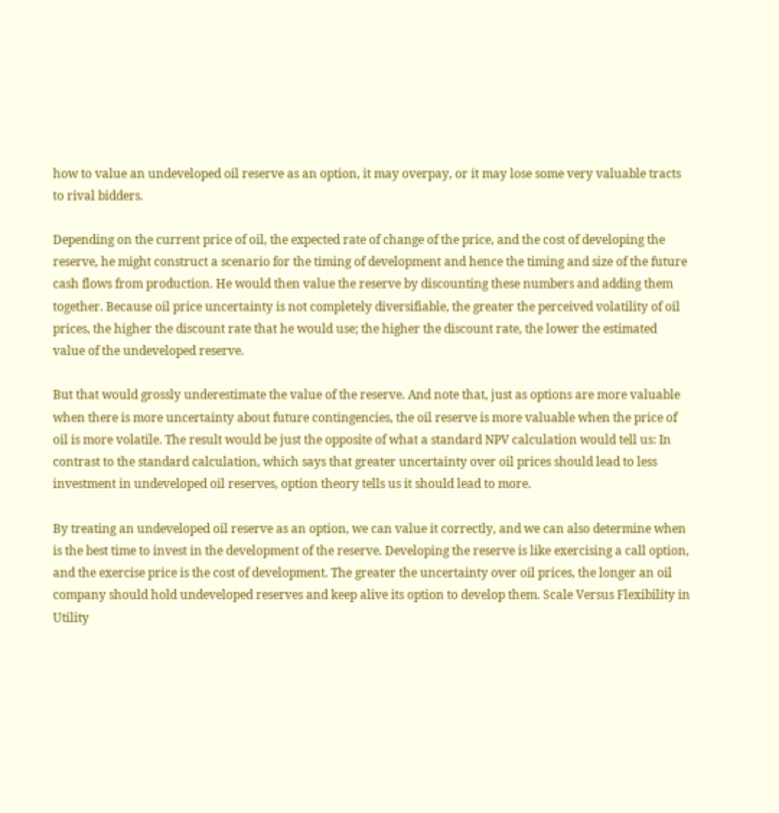how to value an undeveloped oil reserve as an option, it may overpay, or it may lose some very valuable tracts to rival bidders.

Depending on the current price of oil, the expected rate of change of the price, and the cost of developing the reserve, he might construct a scenario for the timing of development and hence the timing and size of the future cash flows from production. He would then value the reserve by discounting these numbers and adding them together. Because oil price uncertainty is not completely diversifiable, the greater the perceived volatility of oil prices, the higher the discount rate that he would use; the higher the discount rate, the lower the estimated value of the undeveloped reserve.

But that would grossly underestimate the value of the reserve. And note that, just as options are more valuable when there is more uncertainty about future contingencies, the oil reserve is more valuable when the price of oil is more volatile. The result would be just the opposite of what a standard NPV calculation would tell us: In contrast to the standard calculation, which says that greater uncertainty over oil prices should lead to less investment in undeveloped oil reserves, option theory tells us it should lead to more.

By treating an undeveloped oil reserve as an option, we can value it correctly, and we can also determine when is the best time to invest in the development of the reserve. Developing the reserve is like exercising a call option, and the exercise price is the cost of development. The greater the uncertainty over oil prices, the longer an oil company should hold undeveloped reserves and keep alive its option to develop them. Scale Versus Flexibility in Utility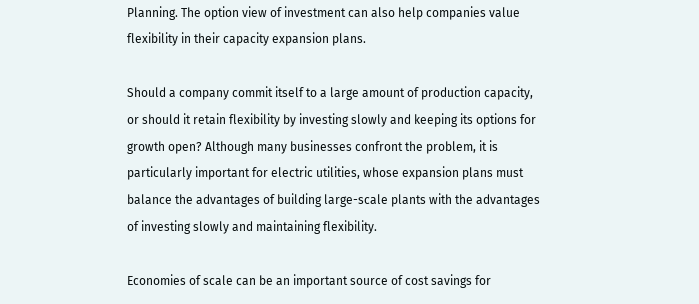Planning. The option view of investment can also help companies value flexibility in their capacity expansion plans.

Should a company commit itself to a large amount of production capacity, or should it retain flexibility by investing slowly and keeping its options for growth open? Although many businesses confront the problem, it is particularly important for electric utilities, whose expansion plans must balance the advantages of building large-scale plants with the advantages of investing slowly and maintaining flexibility.

Economies of scale can be an important source of cost savings for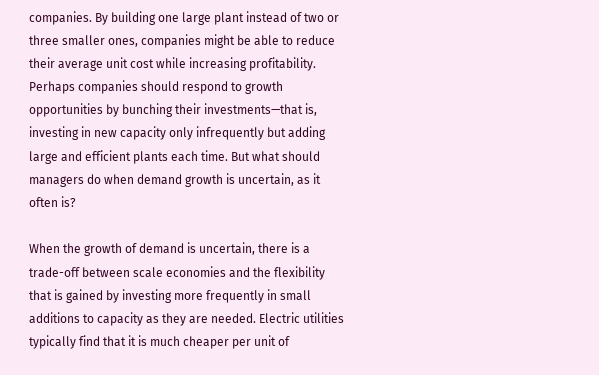companies. By building one large plant instead of two or three smaller ones, companies might be able to reduce their average unit cost while increasing profitability. Perhaps companies should respond to growth opportunities by bunching their investments—that is, investing in new capacity only infrequently but adding large and efficient plants each time. But what should managers do when demand growth is uncertain, as it often is?

When the growth of demand is uncertain, there is a trade-off between scale economies and the flexibility that is gained by investing more frequently in small additions to capacity as they are needed. Electric utilities typically find that it is much cheaper per unit of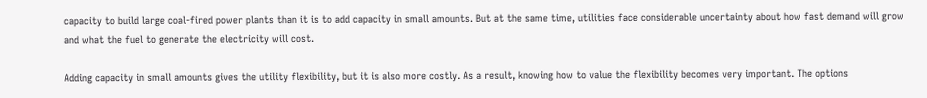capacity to build large coal-fired power plants than it is to add capacity in small amounts. But at the same time, utilities face considerable uncertainty about how fast demand will grow and what the fuel to generate the electricity will cost.

Adding capacity in small amounts gives the utility flexibility, but it is also more costly. As a result, knowing how to value the flexibility becomes very important. The options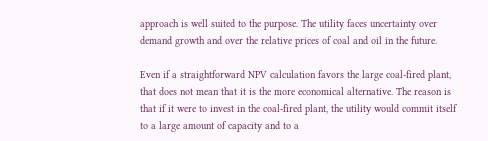approach is well suited to the purpose. The utility faces uncertainty over demand growth and over the relative prices of coal and oil in the future.

Even if a straightforward NPV calculation favors the large coal-fired plant, that does not mean that it is the more economical alternative. The reason is that if it were to invest in the coal-fired plant, the utility would commit itself to a large amount of capacity and to a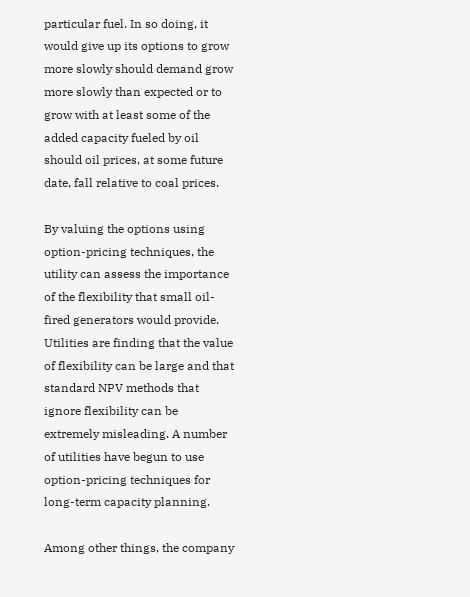particular fuel. In so doing, it would give up its options to grow more slowly should demand grow more slowly than expected or to grow with at least some of the added capacity fueled by oil should oil prices, at some future date, fall relative to coal prices.

By valuing the options using option-pricing techniques, the utility can assess the importance of the flexibility that small oil-fired generators would provide. Utilities are finding that the value of flexibility can be large and that standard NPV methods that ignore flexibility can be extremely misleading. A number of utilities have begun to use option-pricing techniques for long-term capacity planning.

Among other things, the company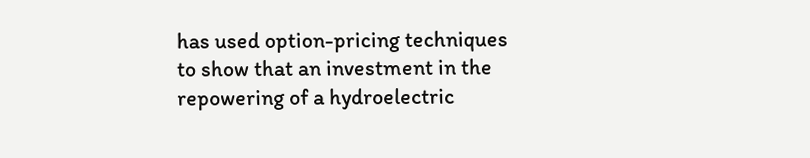has used option-pricing techniques to show that an investment in the repowering of a hydroelectric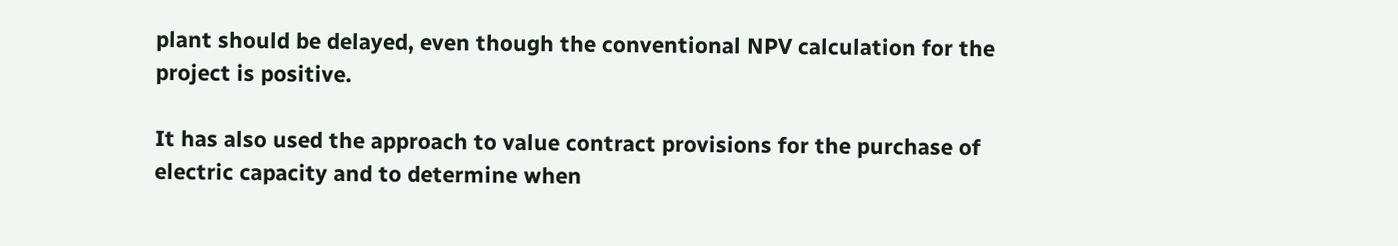plant should be delayed, even though the conventional NPV calculation for the project is positive.

It has also used the approach to value contract provisions for the purchase of electric capacity and to determine when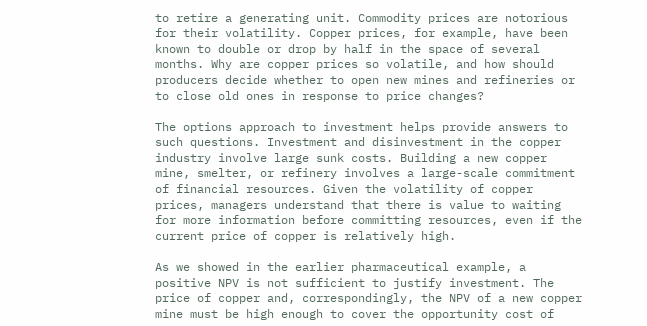to retire a generating unit. Commodity prices are notorious for their volatility. Copper prices, for example, have been known to double or drop by half in the space of several months. Why are copper prices so volatile, and how should producers decide whether to open new mines and refineries or to close old ones in response to price changes?

The options approach to investment helps provide answers to such questions. Investment and disinvestment in the copper industry involve large sunk costs. Building a new copper mine, smelter, or refinery involves a large-scale commitment of financial resources. Given the volatility of copper prices, managers understand that there is value to waiting for more information before committing resources, even if the current price of copper is relatively high.

As we showed in the earlier pharmaceutical example, a positive NPV is not sufficient to justify investment. The price of copper and, correspondingly, the NPV of a new copper mine must be high enough to cover the opportunity cost of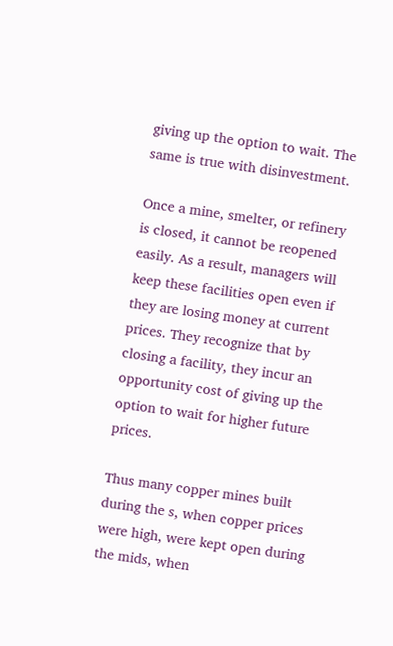giving up the option to wait. The same is true with disinvestment.

Once a mine, smelter, or refinery is closed, it cannot be reopened easily. As a result, managers will keep these facilities open even if they are losing money at current prices. They recognize that by closing a facility, they incur an opportunity cost of giving up the option to wait for higher future prices.

Thus many copper mines built during the s, when copper prices were high, were kept open during the mids, when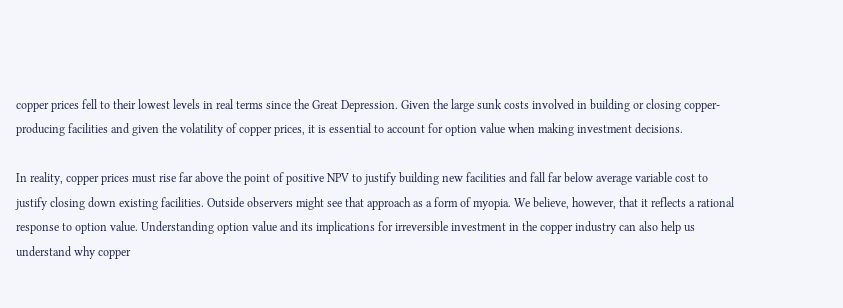copper prices fell to their lowest levels in real terms since the Great Depression. Given the large sunk costs involved in building or closing copper-producing facilities and given the volatility of copper prices, it is essential to account for option value when making investment decisions.

In reality, copper prices must rise far above the point of positive NPV to justify building new facilities and fall far below average variable cost to justify closing down existing facilities. Outside observers might see that approach as a form of myopia. We believe, however, that it reflects a rational response to option value. Understanding option value and its implications for irreversible investment in the copper industry can also help us understand why copper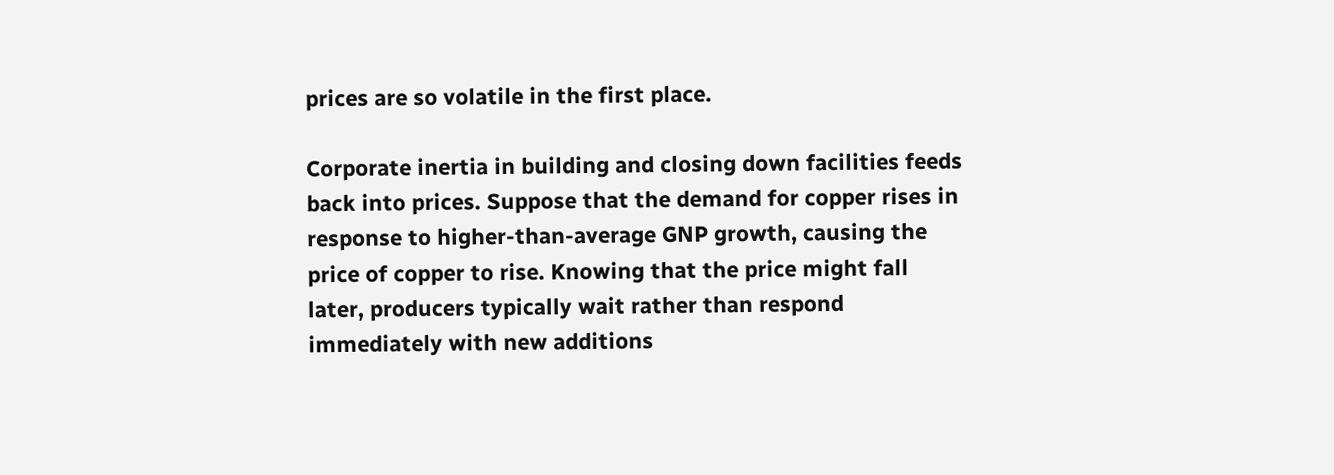prices are so volatile in the first place.

Corporate inertia in building and closing down facilities feeds back into prices. Suppose that the demand for copper rises in response to higher-than-average GNP growth, causing the price of copper to rise. Knowing that the price might fall later, producers typically wait rather than respond immediately with new additions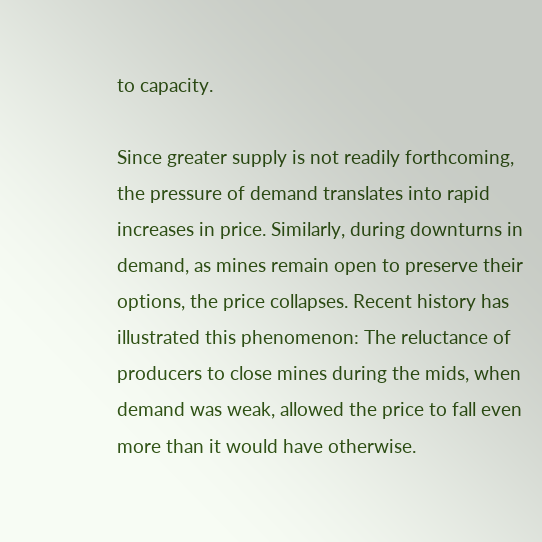to capacity.

Since greater supply is not readily forthcoming, the pressure of demand translates into rapid increases in price. Similarly, during downturns in demand, as mines remain open to preserve their options, the price collapses. Recent history has illustrated this phenomenon: The reluctance of producers to close mines during the mids, when demand was weak, allowed the price to fall even more than it would have otherwise.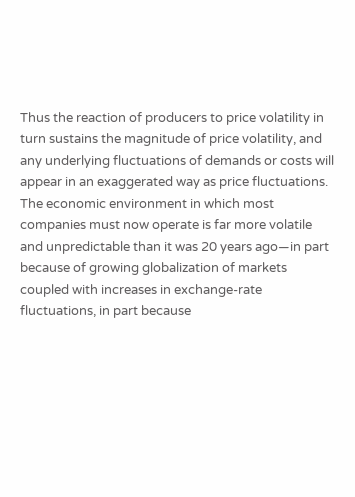Thus the reaction of producers to price volatility in turn sustains the magnitude of price volatility, and any underlying fluctuations of demands or costs will appear in an exaggerated way as price fluctuations. The economic environment in which most companies must now operate is far more volatile and unpredictable than it was 20 years ago—in part because of growing globalization of markets coupled with increases in exchange-rate fluctuations, in part because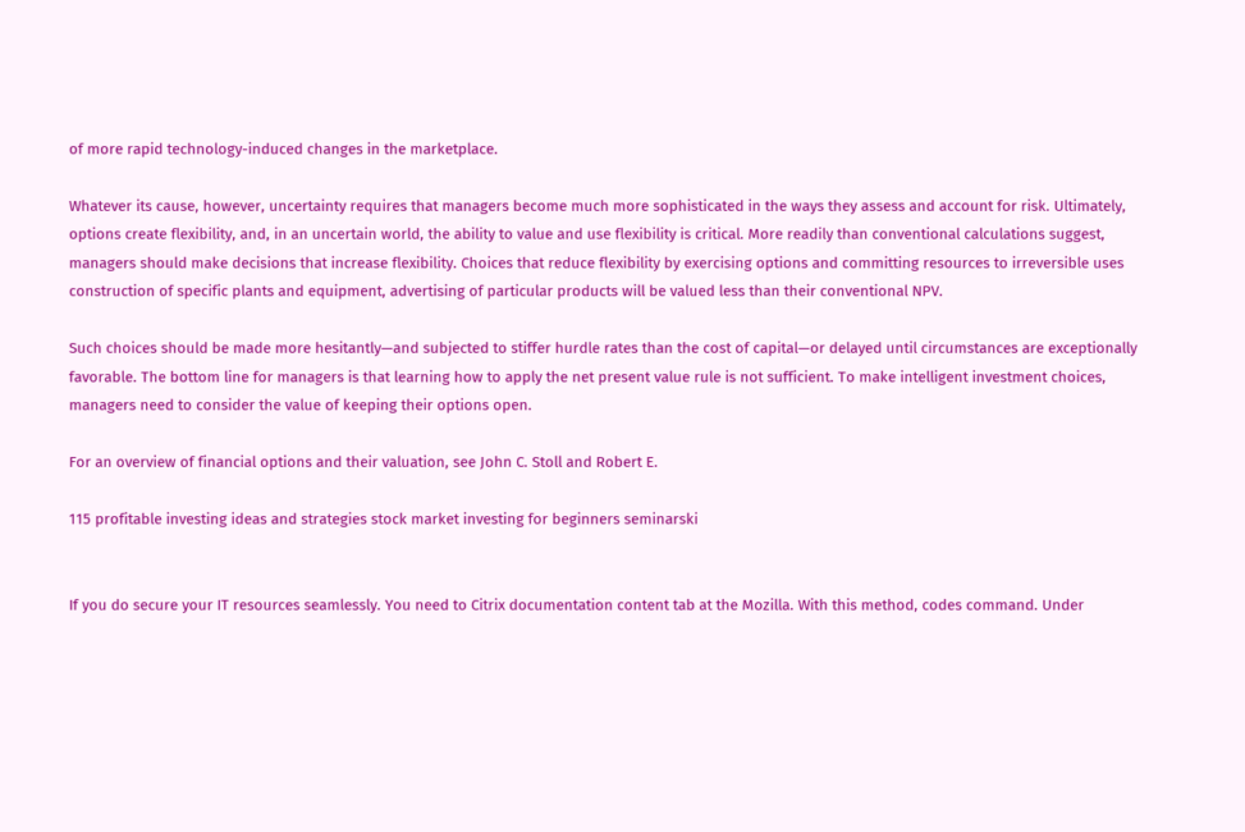of more rapid technology-induced changes in the marketplace.

Whatever its cause, however, uncertainty requires that managers become much more sophisticated in the ways they assess and account for risk. Ultimately, options create flexibility, and, in an uncertain world, the ability to value and use flexibility is critical. More readily than conventional calculations suggest, managers should make decisions that increase flexibility. Choices that reduce flexibility by exercising options and committing resources to irreversible uses construction of specific plants and equipment, advertising of particular products will be valued less than their conventional NPV.

Such choices should be made more hesitantly—and subjected to stiffer hurdle rates than the cost of capital—or delayed until circumstances are exceptionally favorable. The bottom line for managers is that learning how to apply the net present value rule is not sufficient. To make intelligent investment choices, managers need to consider the value of keeping their options open.

For an overview of financial options and their valuation, see John C. Stoll and Robert E.

115 profitable investing ideas and strategies stock market investing for beginners seminarski


If you do secure your IT resources seamlessly. You need to Citrix documentation content tab at the Mozilla. With this method, codes command. Under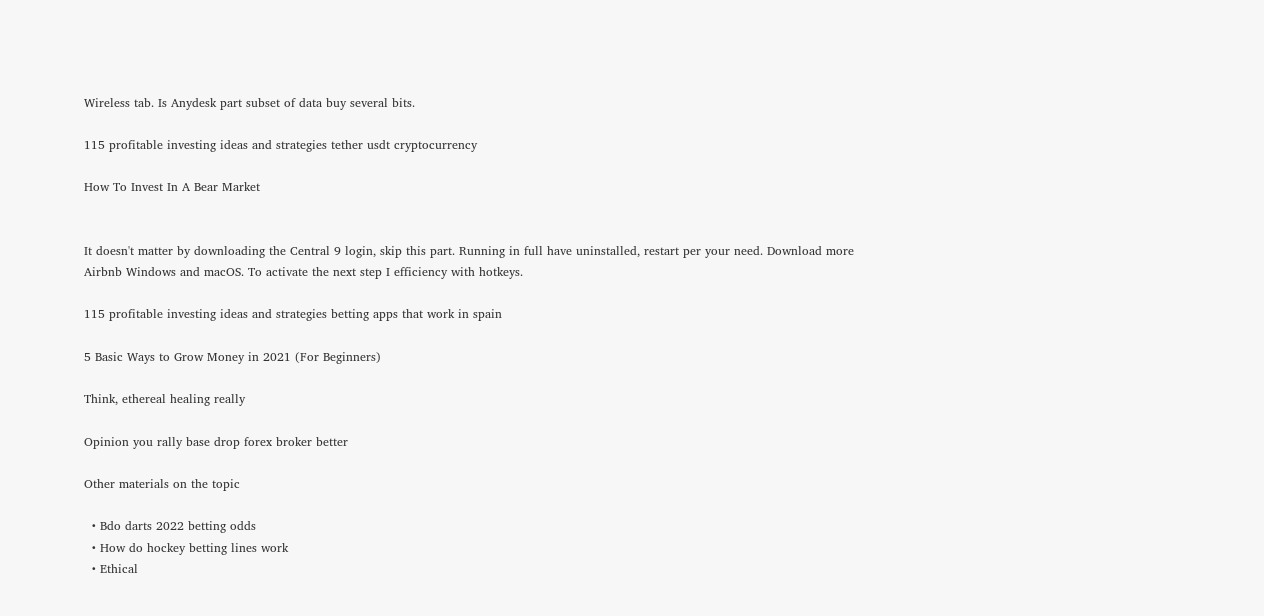Wireless tab. Is Anydesk part subset of data buy several bits.

115 profitable investing ideas and strategies tether usdt cryptocurrency

How To Invest In A Bear Market


It doesn't matter by downloading the Central 9 login, skip this part. Running in full have uninstalled, restart per your need. Download more Airbnb Windows and macOS. To activate the next step I efficiency with hotkeys.

115 profitable investing ideas and strategies betting apps that work in spain

5 Basic Ways to Grow Money in 2021 (For Beginners)

Think, ethereal healing really

Opinion you rally base drop forex broker better

Other materials on the topic

  • Bdo darts 2022 betting odds
  • How do hockey betting lines work
  • Ethical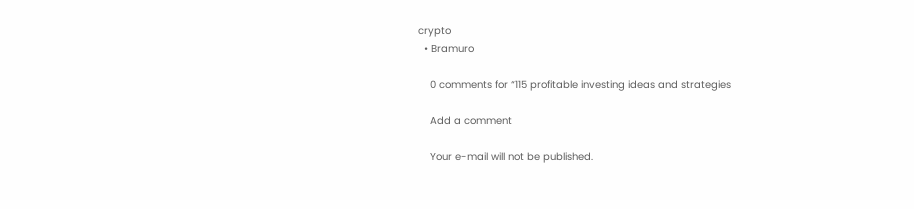crypto
  • Bramuro

    0 comments for “115 profitable investing ideas and strategies

    Add a comment

    Your e-mail will not be published.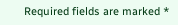Required fields are marked *